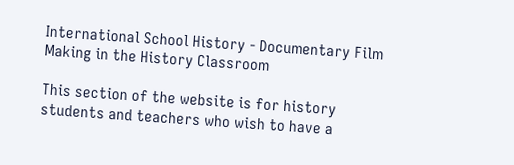International School History - Documentary Film Making in the History Classroom

This section of the website is for history students and teachers who wish to have a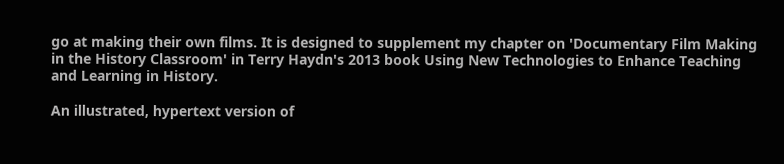go at making their own films. It is designed to supplement my chapter on 'Documentary Film Making in the History Classroom' in Terry Haydn's 2013 book Using New Technologies to Enhance Teaching and Learning in History.

An illustrated, hypertext version of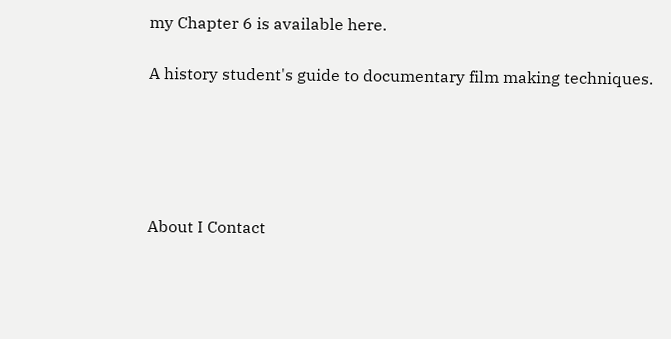my Chapter 6 is available here.

A history student's guide to documentary film making techniques.





About I Contact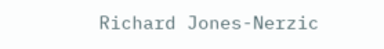Richard Jones-Nerzic